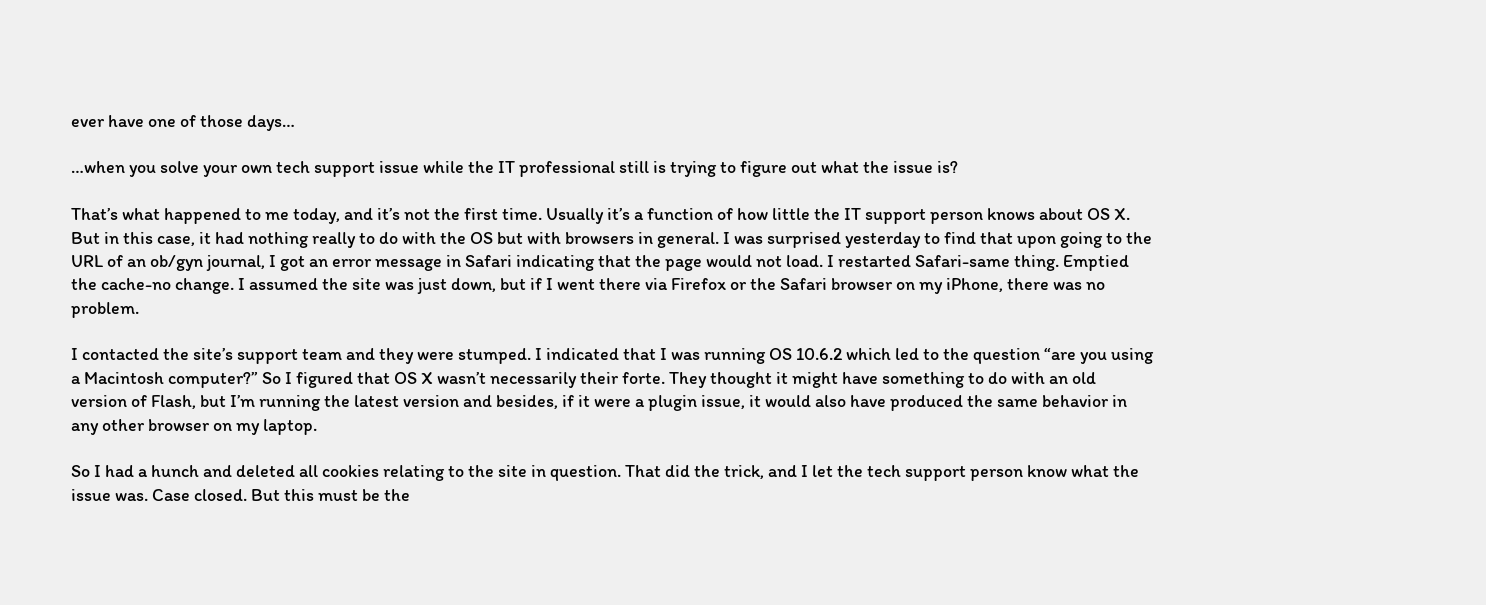ever have one of those days…

…when you solve your own tech support issue while the IT professional still is trying to figure out what the issue is?

That’s what happened to me today, and it’s not the first time. Usually it’s a function of how little the IT support person knows about OS X. But in this case, it had nothing really to do with the OS but with browsers in general. I was surprised yesterday to find that upon going to the URL of an ob/gyn journal, I got an error message in Safari indicating that the page would not load. I restarted Safari-same thing. Emptied the cache-no change. I assumed the site was just down, but if I went there via Firefox or the Safari browser on my iPhone, there was no problem.

I contacted the site’s support team and they were stumped. I indicated that I was running OS 10.6.2 which led to the question “are you using a Macintosh computer?” So I figured that OS X wasn’t necessarily their forte. They thought it might have something to do with an old version of Flash, but I’m running the latest version and besides, if it were a plugin issue, it would also have produced the same behavior in any other browser on my laptop.

So I had a hunch and deleted all cookies relating to the site in question. That did the trick, and I let the tech support person know what the issue was. Case closed. But this must be the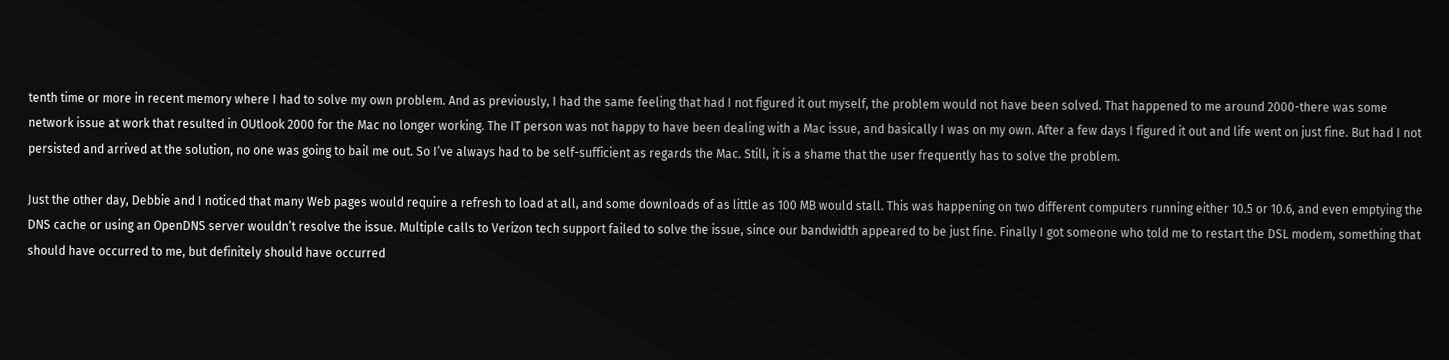tenth time or more in recent memory where I had to solve my own problem. And as previously, I had the same feeling that had I not figured it out myself, the problem would not have been solved. That happened to me around 2000-there was some network issue at work that resulted in OUtlook 2000 for the Mac no longer working. The IT person was not happy to have been dealing with a Mac issue, and basically I was on my own. After a few days I figured it out and life went on just fine. But had I not persisted and arrived at the solution, no one was going to bail me out. So I’ve always had to be self-sufficient as regards the Mac. Still, it is a shame that the user frequently has to solve the problem.

Just the other day, Debbie and I noticed that many Web pages would require a refresh to load at all, and some downloads of as little as 100 MB would stall. This was happening on two different computers running either 10.5 or 10.6, and even emptying the DNS cache or using an OpenDNS server wouldn’t resolve the issue. Multiple calls to Verizon tech support failed to solve the issue, since our bandwidth appeared to be just fine. Finally I got someone who told me to restart the DSL modem, something that should have occurred to me, but definitely should have occurred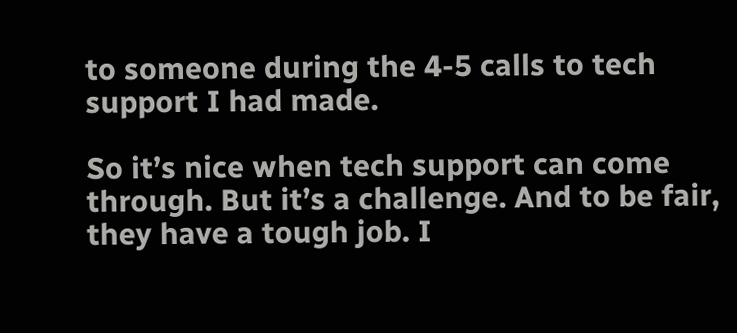to someone during the 4-5 calls to tech support I had made.

So it’s nice when tech support can come through. But it’s a challenge. And to be fair, they have a tough job. I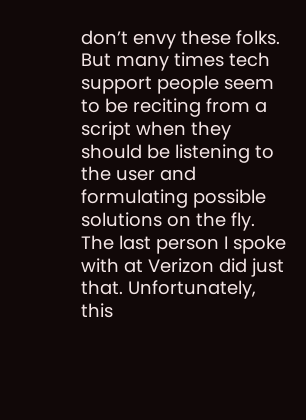don’t envy these folks. But many times tech support people seem to be reciting from a script when they should be listening to the user and formulating possible solutions on the fly. The last person I spoke with at Verizon did just that. Unfortunately, this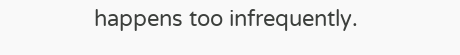happens too infrequently.